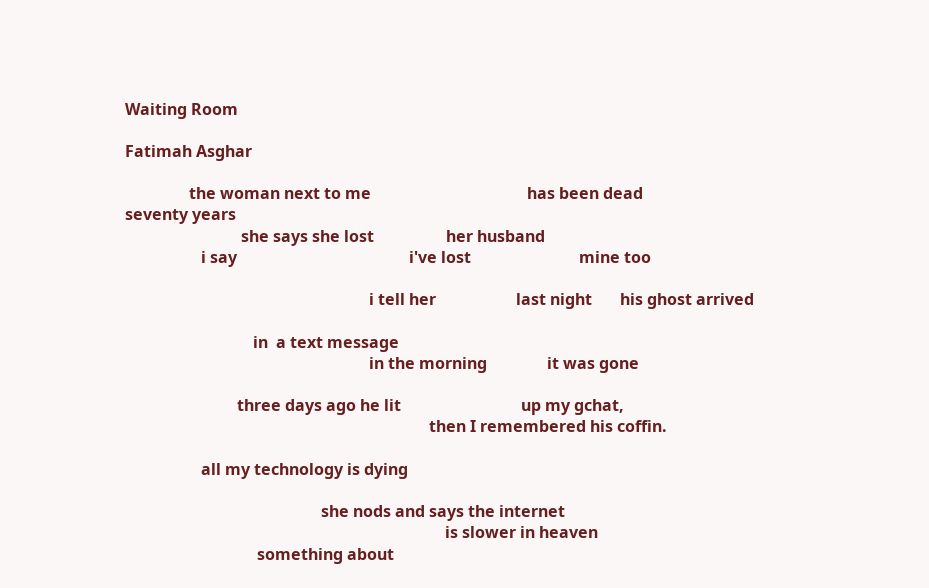Waiting Room

Fatimah Asghar

                the woman next to me                                       has been dead
seventy years
                             she says she lost                  her husband
                   i say                                           i've lost                           mine too

                                                             i tell her                    last night       his ghost arrived

                                in  a text message
                                                             in the morning               it was gone

                            three days ago he lit                              up my gchat,
                                                                            then I remembered his coffin.

                   all my technology is dying

                                                 she nods and says the internet
                                                                                is slower in heaven
                                 something about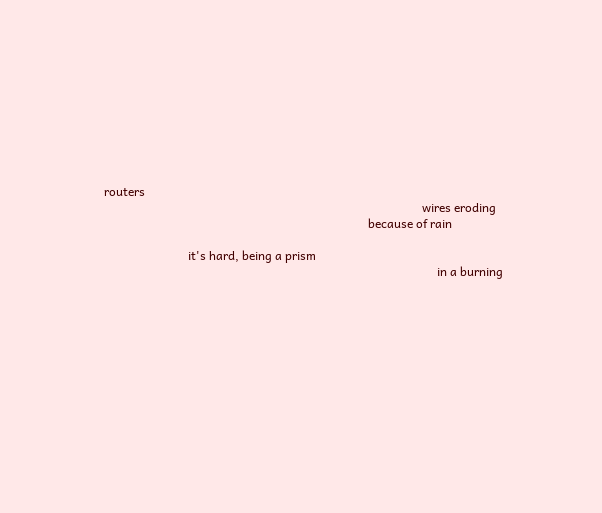routers
                                                                                                          wires eroding
                                                                                        because of rain

                            it's hard, being a prism
                                                                                                               in a burning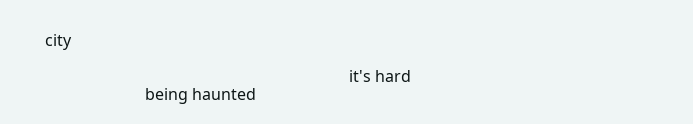city

                                                                            it's hard
                         being haunted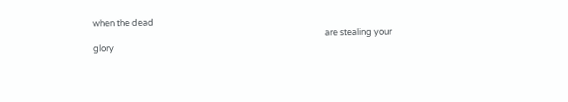when the dead
                                                                                                                    are stealing your glory